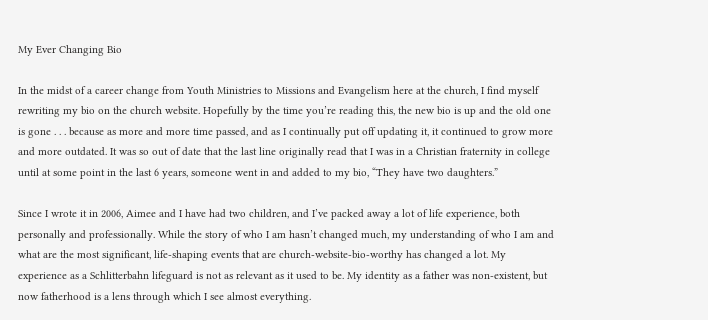My Ever Changing Bio

In the midst of a career change from Youth Ministries to Missions and Evangelism here at the church, I find myself rewriting my bio on the church website. Hopefully by the time you’re reading this, the new bio is up and the old one is gone . . . because as more and more time passed, and as I continually put off updating it, it continued to grow more and more outdated. It was so out of date that the last line originally read that I was in a Christian fraternity in college until at some point in the last 6 years, someone went in and added to my bio, “They have two daughters.”

Since I wrote it in 2006, Aimee and I have had two children, and I’ve packed away a lot of life experience, both personally and professionally. While the story of who I am hasn’t changed much, my understanding of who I am and what are the most significant, life-shaping events that are church-website-bio-worthy has changed a lot. My experience as a Schlitterbahn lifeguard is not as relevant as it used to be. My identity as a father was non-existent, but now fatherhood is a lens through which I see almost everything.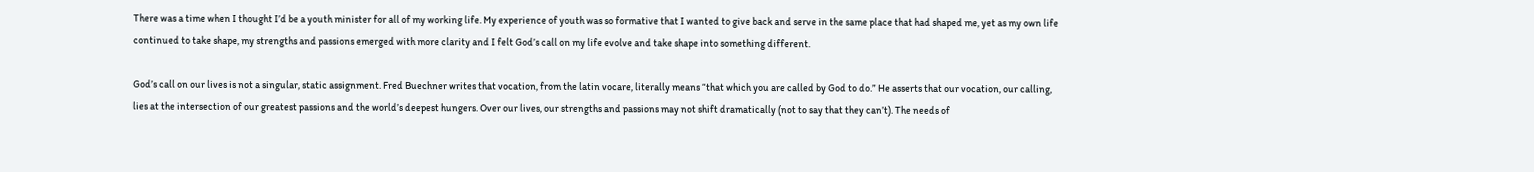There was a time when I thought I’d be a youth minister for all of my working life. My experience of youth was so formative that I wanted to give back and serve in the same place that had shaped me, yet as my own life continued to take shape, my strengths and passions emerged with more clarity and I felt God’s call on my life evolve and take shape into something different.

God’s call on our lives is not a singular, static assignment. Fred Buechner writes that vocation, from the latin vocare, literally means “that which you are called by God to do.” He asserts that our vocation, our calling, lies at the intersection of our greatest passions and the world’s deepest hungers. Over our lives, our strengths and passions may not shift dramatically (not to say that they can’t). The needs of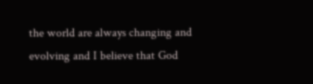the world are always changing and evolving and I believe that God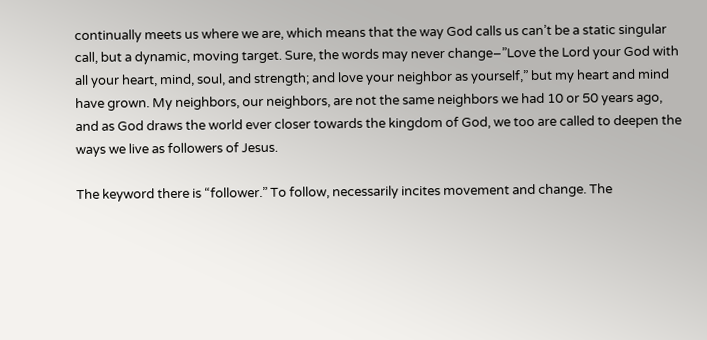continually meets us where we are, which means that the way God calls us can’t be a static singular call, but a dynamic, moving target. Sure, the words may never change–”Love the Lord your God with all your heart, mind, soul, and strength; and love your neighbor as yourself,” but my heart and mind have grown. My neighbors, our neighbors, are not the same neighbors we had 10 or 50 years ago, and as God draws the world ever closer towards the kingdom of God, we too are called to deepen the ways we live as followers of Jesus.

The keyword there is “follower.” To follow, necessarily incites movement and change. The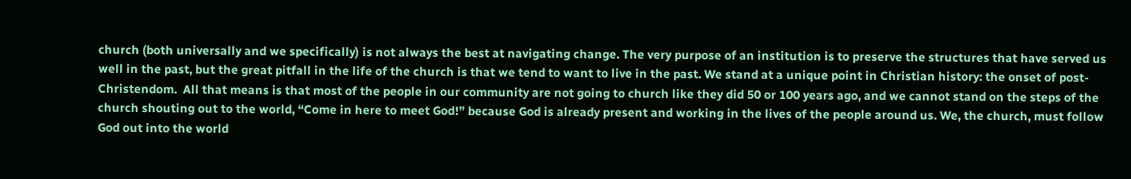church (both universally and we specifically) is not always the best at navigating change. The very purpose of an institution is to preserve the structures that have served us well in the past, but the great pitfall in the life of the church is that we tend to want to live in the past. We stand at a unique point in Christian history: the onset of post-Christendom.  All that means is that most of the people in our community are not going to church like they did 50 or 100 years ago, and we cannot stand on the steps of the church shouting out to the world, “Come in here to meet God!” because God is already present and working in the lives of the people around us. We, the church, must follow God out into the world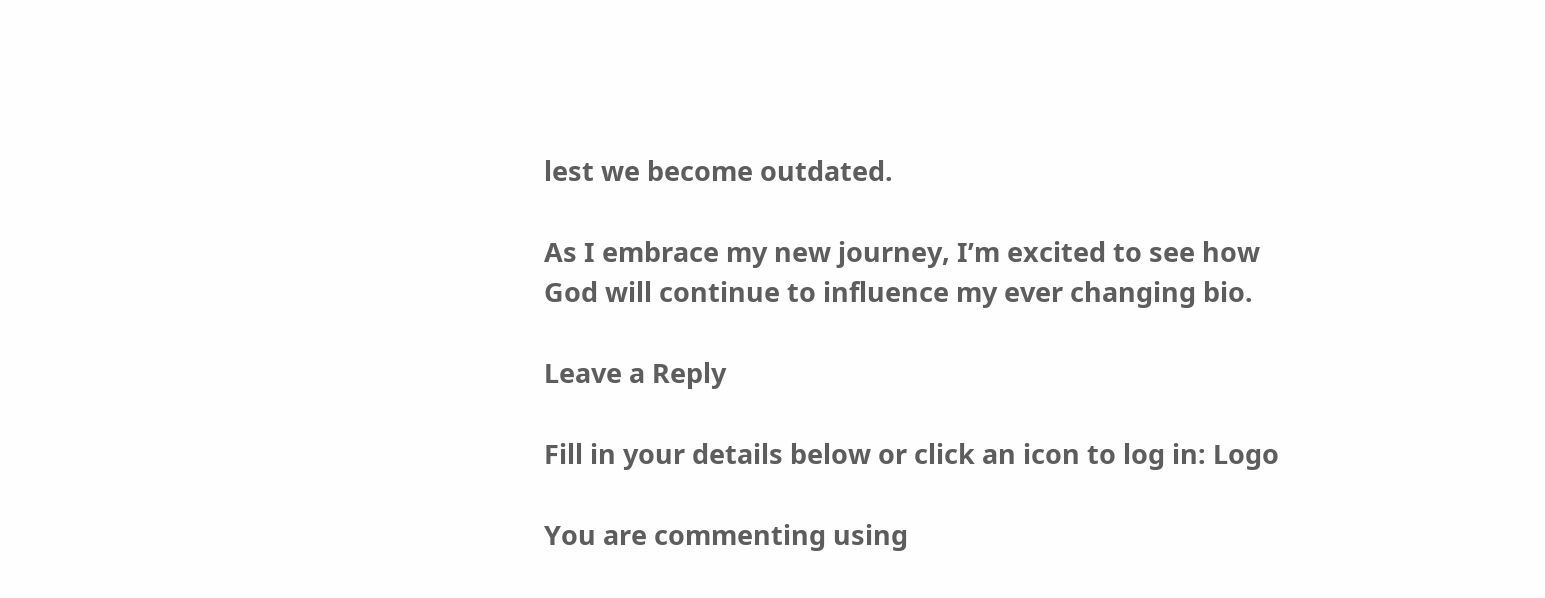lest we become outdated.

As I embrace my new journey, I’m excited to see how God will continue to influence my ever changing bio.

Leave a Reply

Fill in your details below or click an icon to log in: Logo

You are commenting using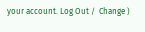your account. Log Out /  Change )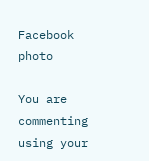Facebook photo

You are commenting using your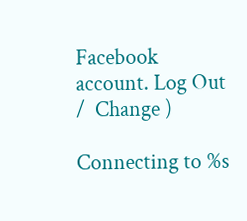Facebook account. Log Out /  Change )

Connecting to %s